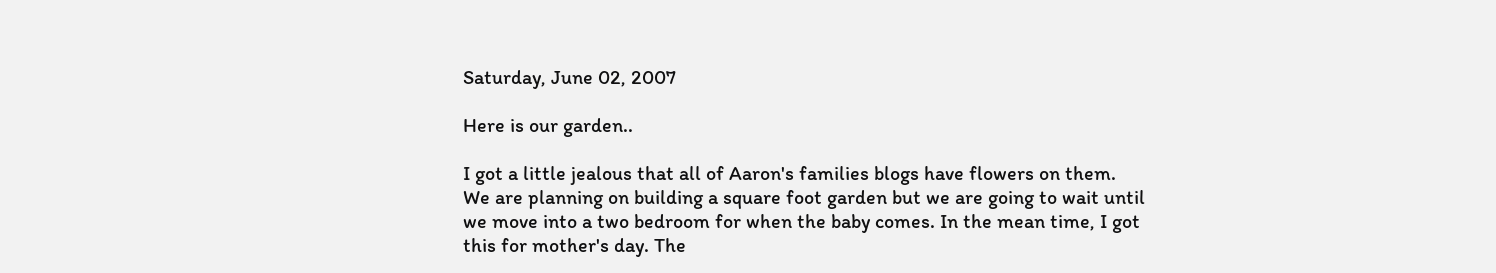Saturday, June 02, 2007

Here is our garden..

I got a little jealous that all of Aaron's families blogs have flowers on them. We are planning on building a square foot garden but we are going to wait until we move into a two bedroom for when the baby comes. In the mean time, I got this for mother's day. The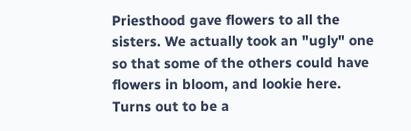Priesthood gave flowers to all the sisters. We actually took an "ugly" one so that some of the others could have flowers in bloom, and lookie here. Turns out to be a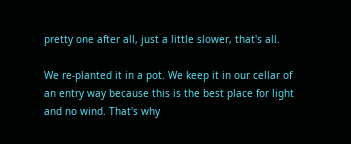pretty one after all, just a little slower, that's all.

We re-planted it in a pot. We keep it in our cellar of an entry way because this is the best place for light and no wind. That's why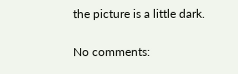the picture is a little dark.

No comments: